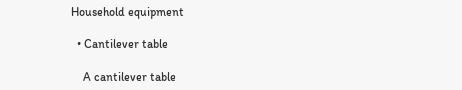Household equipment

  • Cantilever table

    A cantilever table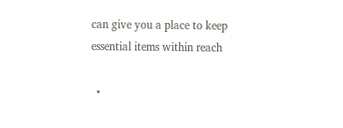can give you a place to keep essential items within reach

  •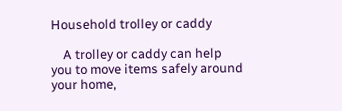Household trolley or caddy

    A trolley or caddy can help you to move items safely around your home,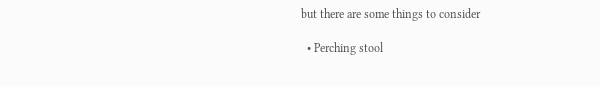but there are some things to consider

  • Perching stool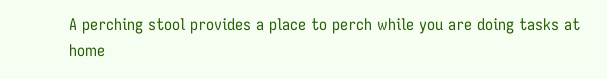A perching stool provides a place to perch while you are doing tasks at home